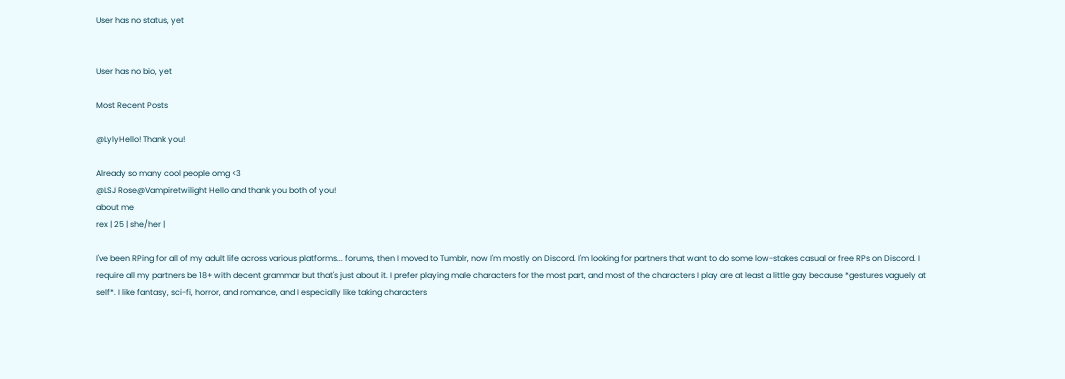User has no status, yet


User has no bio, yet

Most Recent Posts

@LylyHello! Thank you!

Already so many cool people omg <3
@LSJ Rose@Vampiretwilight Hello and thank you both of you!
about me
rex | 25 | she/her |

I've been RPing for all of my adult life across various platforms... forums, then I moved to Tumblr, now I'm mostly on Discord. I'm looking for partners that want to do some low-stakes casual or free RPs on Discord. I require all my partners be 18+ with decent grammar but that's just about it. I prefer playing male characters for the most part, and most of the characters I play are at least a little gay because *gestures vaguely at self*. I like fantasy, sci-fi, horror, and romance, and I especially like taking characters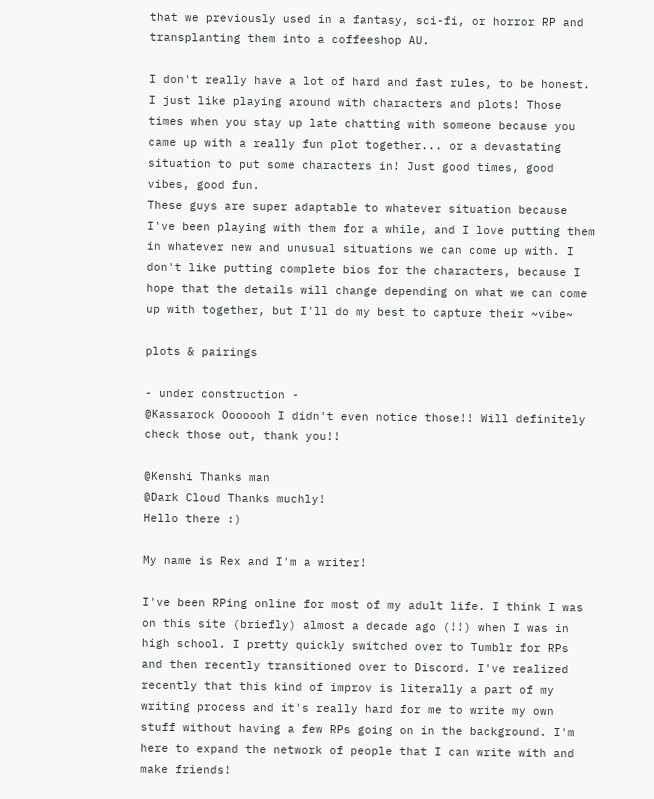that we previously used in a fantasy, sci-fi, or horror RP and transplanting them into a coffeeshop AU.

I don't really have a lot of hard and fast rules, to be honest. I just like playing around with characters and plots! Those times when you stay up late chatting with someone because you came up with a really fun plot together... or a devastating situation to put some characters in! Just good times, good vibes, good fun.
These guys are super adaptable to whatever situation because I've been playing with them for a while, and I love putting them in whatever new and unusual situations we can come up with. I don't like putting complete bios for the characters, because I hope that the details will change depending on what we can come up with together, but I'll do my best to capture their ~vibe~

plots & pairings

- under construction -
@Kassarock Ooooooh I didn't even notice those!! Will definitely check those out, thank you!!

@Kenshi Thanks man
@Dark Cloud Thanks muchly!
Hello there :)

My name is Rex and I'm a writer!

I've been RPing online for most of my adult life. I think I was on this site (briefly) almost a decade ago (!!) when I was in high school. I pretty quickly switched over to Tumblr for RPs and then recently transitioned over to Discord. I've realized recently that this kind of improv is literally a part of my writing process and it's really hard for me to write my own stuff without having a few RPs going on in the background. I'm here to expand the network of people that I can write with and make friends!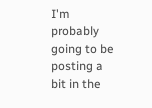I'm probably going to be posting a bit in the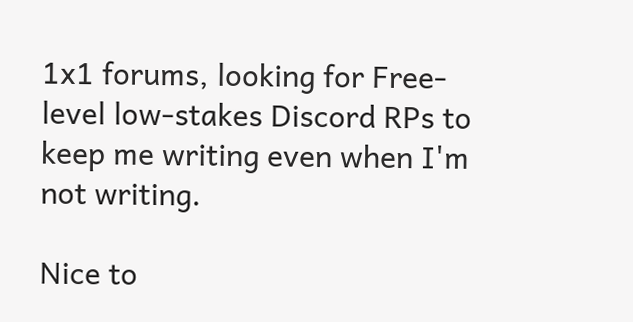1x1 forums, looking for Free-level low-stakes Discord RPs to keep me writing even when I'm not writing.

Nice to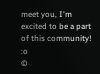meet you, I'm excited to be a part of this community! :o
©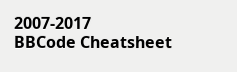2007-2017
BBCode Cheatsheet